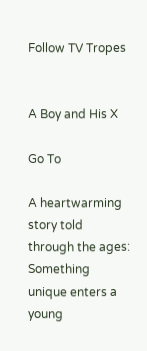Follow TV Tropes


A Boy and His X

Go To

A heartwarming story told through the ages: Something unique enters a young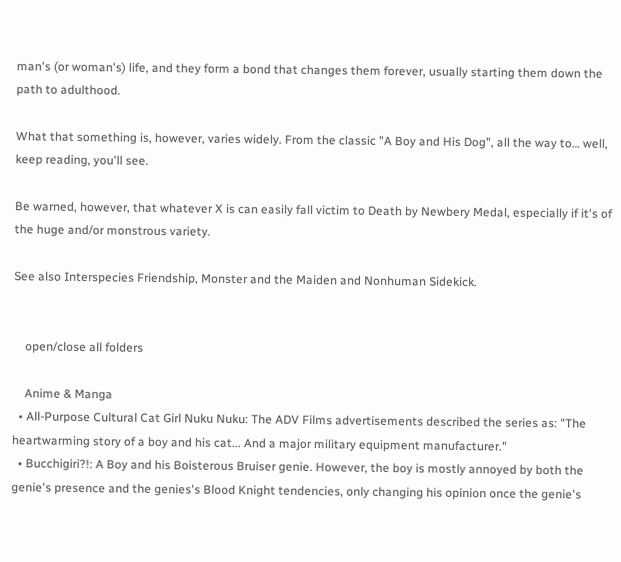man's (or woman's) life, and they form a bond that changes them forever, usually starting them down the path to adulthood.

What that something is, however, varies widely. From the classic "A Boy and His Dog", all the way to… well, keep reading, you'll see.

Be warned, however, that whatever X is can easily fall victim to Death by Newbery Medal, especially if it's of the huge and/or monstrous variety.

See also Interspecies Friendship, Monster and the Maiden and Nonhuman Sidekick.


    open/close all folders

    Anime & Manga
  • All-Purpose Cultural Cat Girl Nuku Nuku: The ADV Films advertisements described the series as: "The heartwarming story of a boy and his cat... And a major military equipment manufacturer."
  • Bucchigiri?!: A Boy and his Boisterous Bruiser genie. However, the boy is mostly annoyed by both the genie's presence and the genies's Blood Knight tendencies, only changing his opinion once the genie's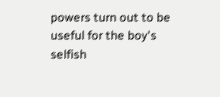powers turn out to be useful for the boy's selfish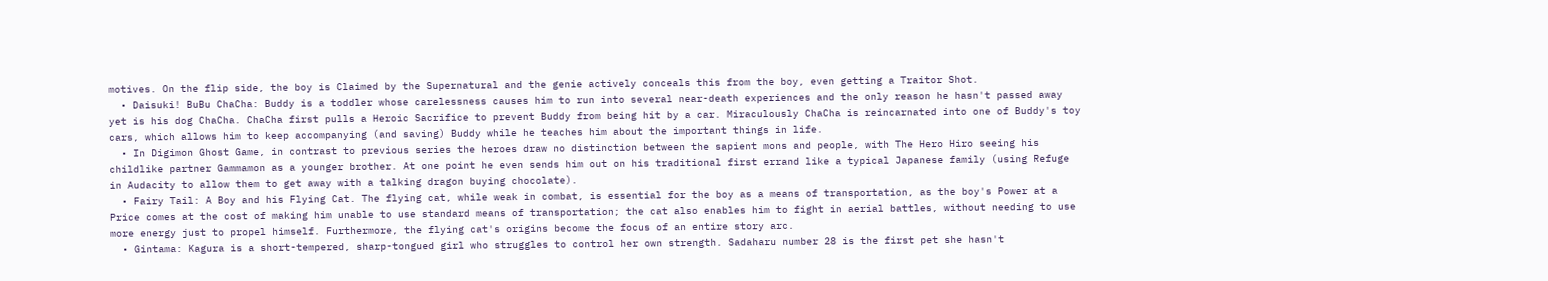motives. On the flip side, the boy is Claimed by the Supernatural and the genie actively conceals this from the boy, even getting a Traitor Shot.
  • Daisuki! BuBu ChaCha: Buddy is a toddler whose carelessness causes him to run into several near-death experiences and the only reason he hasn't passed away yet is his dog ChaCha. ChaCha first pulls a Heroic Sacrifice to prevent Buddy from being hit by a car. Miraculously ChaCha is reincarnated into one of Buddy's toy cars, which allows him to keep accompanying (and saving) Buddy while he teaches him about the important things in life.
  • In Digimon Ghost Game, in contrast to previous series the heroes draw no distinction between the sapient mons and people, with The Hero Hiro seeing his childlike partner Gammamon as a younger brother. At one point he even sends him out on his traditional first errand like a typical Japanese family (using Refuge in Audacity to allow them to get away with a talking dragon buying chocolate).
  • Fairy Tail: A Boy and his Flying Cat. The flying cat, while weak in combat, is essential for the boy as a means of transportation, as the boy's Power at a Price comes at the cost of making him unable to use standard means of transportation; the cat also enables him to fight in aerial battles, without needing to use more energy just to propel himself. Furthermore, the flying cat's origins become the focus of an entire story arc.
  • Gintama: Kagura is a short-tempered, sharp-tongued girl who struggles to control her own strength. Sadaharu number 28 is the first pet she hasn't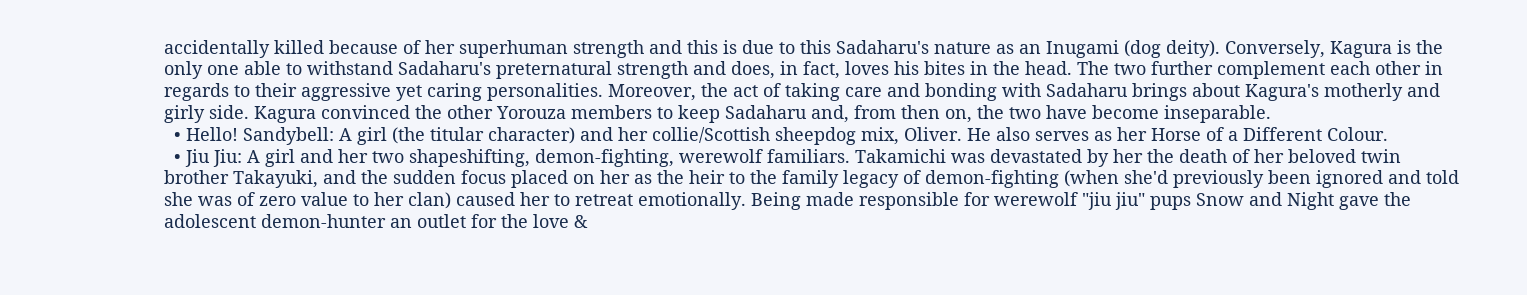accidentally killed because of her superhuman strength and this is due to this Sadaharu's nature as an Inugami (dog deity). Conversely, Kagura is the only one able to withstand Sadaharu's preternatural strength and does, in fact, loves his bites in the head. The two further complement each other in regards to their aggressive yet caring personalities. Moreover, the act of taking care and bonding with Sadaharu brings about Kagura's motherly and girly side. Kagura convinced the other Yorouza members to keep Sadaharu and, from then on, the two have become inseparable.
  • Hello! Sandybell: A girl (the titular character) and her collie/Scottish sheepdog mix, Oliver. He also serves as her Horse of a Different Colour.
  • Jiu Jiu: A girl and her two shapeshifting, demon-fighting, werewolf familiars. Takamichi was devastated by her the death of her beloved twin brother Takayuki, and the sudden focus placed on her as the heir to the family legacy of demon-fighting (when she'd previously been ignored and told she was of zero value to her clan) caused her to retreat emotionally. Being made responsible for werewolf "jiu jiu" pups Snow and Night gave the adolescent demon-hunter an outlet for the love &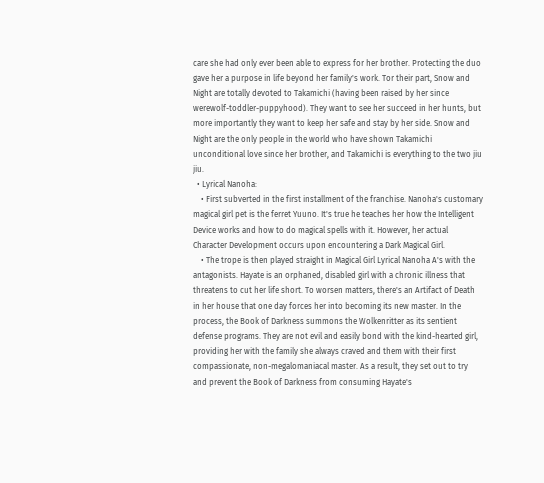care she had only ever been able to express for her brother. Protecting the duo gave her a purpose in life beyond her family's work. Tor their part, Snow and Night are totally devoted to Takamichi (having been raised by her since werewolf-toddler-puppyhood). They want to see her succeed in her hunts, but more importantly they want to keep her safe and stay by her side. Snow and Night are the only people in the world who have shown Takamichi unconditional love since her brother, and Takamichi is everything to the two jiu jiu.
  • Lyrical Nanoha:
    • First subverted in the first installment of the franchise. Nanoha's customary magical girl pet is the ferret Yuuno. It's true he teaches her how the Intelligent Device works and how to do magical spells with it. However, her actual Character Development occurs upon encountering a Dark Magical Girl.
    • The trope is then played straight in Magical Girl Lyrical Nanoha A's with the antagonists. Hayate is an orphaned, disabled girl with a chronic illness that threatens to cut her life short. To worsen matters, there's an Artifact of Death in her house that one day forces her into becoming its new master. In the process, the Book of Darkness summons the Wolkenritter as its sentient defense programs. They are not evil and easily bond with the kind-hearted girl, providing her with the family she always craved and them with their first compassionate, non-megalomaniacal master. As a result, they set out to try and prevent the Book of Darkness from consuming Hayate's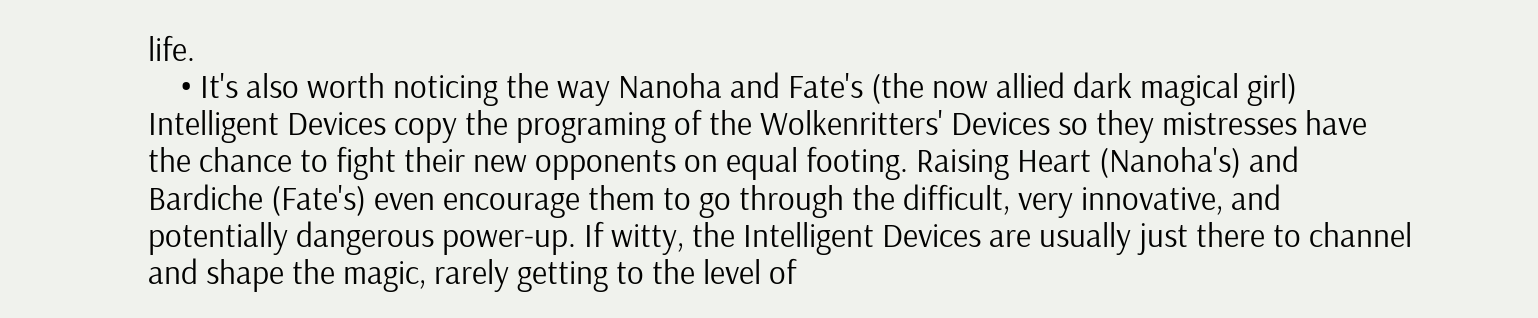life.
    • It's also worth noticing the way Nanoha and Fate's (the now allied dark magical girl) Intelligent Devices copy the programing of the Wolkenritters' Devices so they mistresses have the chance to fight their new opponents on equal footing. Raising Heart (Nanoha's) and Bardiche (Fate's) even encourage them to go through the difficult, very innovative, and potentially dangerous power-up. If witty, the Intelligent Devices are usually just there to channel and shape the magic, rarely getting to the level of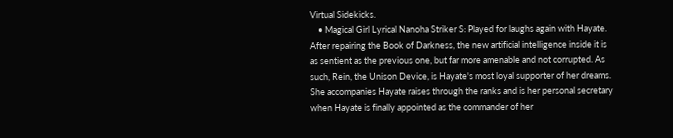Virtual Sidekicks.
    • Magical Girl Lyrical Nanoha Striker S: Played for laughs again with Hayate. After repairing the Book of Darkness, the new artificial intelligence inside it is as sentient as the previous one, but far more amenable and not corrupted. As such, Rein, the Unison Device, is Hayate's most loyal supporter of her dreams. She accompanies Hayate raises through the ranks and is her personal secretary when Hayate is finally appointed as the commander of her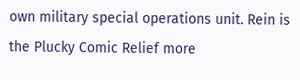own military special operations unit. Rein is the Plucky Comic Relief more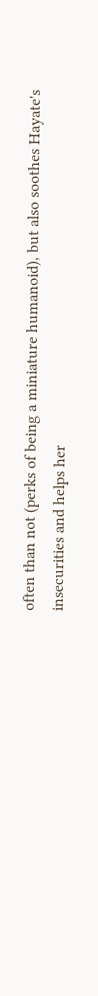often than not (perks of being a miniature humanoid), but also soothes Hayate's insecurities and helps her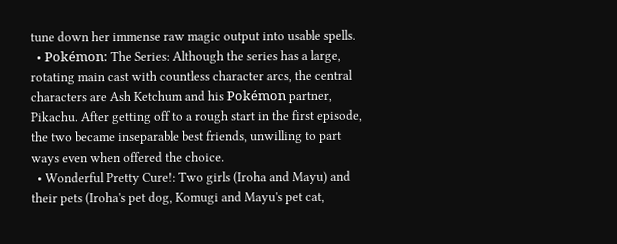tune down her immense raw magic output into usable spells.
  • Pokémon: The Series: Although the series has a large, rotating main cast with countless character arcs, the central characters are Ash Ketchum and his Pokémon partner, Pikachu. After getting off to a rough start in the first episode, the two became inseparable best friends, unwilling to part ways even when offered the choice.
  • Wonderful Pretty Cure!: Two girls (Iroha and Mayu) and their pets (Iroha's pet dog, Komugi and Mayu's pet cat,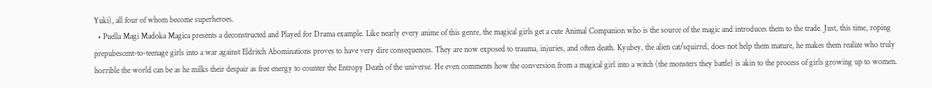Yuki), all four of whom become superheroes.
  • Puella Magi Madoka Magica presents a deconstructed and Played for Drama example. Like nearly every anime of this genre, the magical girls get a cute Animal Companion who is the source of the magic and introduces them to the trade. Just, this time, roping prepubescent-to-teenage girls into a war against Eldritch Abominations proves to have very dire consequences. They are now exposed to trauma, injuries, and often death. Kyubey, the alien cat/squirrel, does not help them mature, he makes them realize who truly horrible the world can be as he milks their despair as free energy to counter the Entropy Death of the universe. He even comments how the conversion from a magical girl into a witch (the monsters they battle) is akin to the process of girls growing up to women.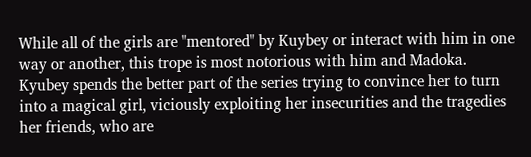While all of the girls are "mentored" by Kuybey or interact with him in one way or another, this trope is most notorious with him and Madoka. Kyubey spends the better part of the series trying to convince her to turn into a magical girl, viciously exploiting her insecurities and the tragedies her friends, who are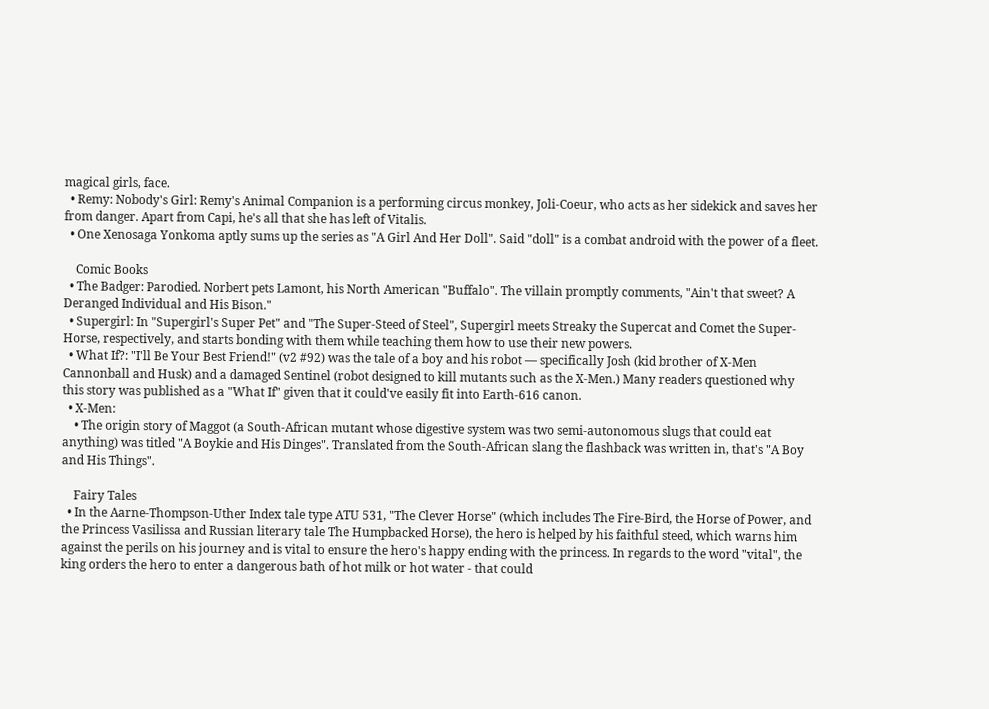magical girls, face.
  • Remy: Nobody's Girl: Remy's Animal Companion is a performing circus monkey, Joli-Coeur, who acts as her sidekick and saves her from danger. Apart from Capi, he's all that she has left of Vitalis.
  • One Xenosaga Yonkoma aptly sums up the series as "A Girl And Her Doll". Said "doll" is a combat android with the power of a fleet.

    Comic Books
  • The Badger: Parodied. Norbert pets Lamont, his North American "Buffalo". The villain promptly comments, "Ain't that sweet? A Deranged Individual and His Bison."
  • Supergirl: In "Supergirl's Super Pet" and "The Super-Steed of Steel", Supergirl meets Streaky the Supercat and Comet the Super-Horse, respectively, and starts bonding with them while teaching them how to use their new powers.
  • What If?: "I'll Be Your Best Friend!" (v2 #92) was the tale of a boy and his robot — specifically Josh (kid brother of X-Men Cannonball and Husk) and a damaged Sentinel (robot designed to kill mutants such as the X-Men.) Many readers questioned why this story was published as a "What If" given that it could've easily fit into Earth-616 canon.
  • X-Men:
    • The origin story of Maggot (a South-African mutant whose digestive system was two semi-autonomous slugs that could eat anything) was titled "A Boykie and His Dinges". Translated from the South-African slang the flashback was written in, that's "A Boy and His Things".

    Fairy Tales
  • In the Aarne-Thompson-Uther Index tale type ATU 531, "The Clever Horse" (which includes The Fire-Bird, the Horse of Power, and the Princess Vasilissa and Russian literary tale The Humpbacked Horse), the hero is helped by his faithful steed, which warns him against the perils on his journey and is vital to ensure the hero's happy ending with the princess. In regards to the word "vital", the king orders the hero to enter a dangerous bath of hot milk or hot water - that could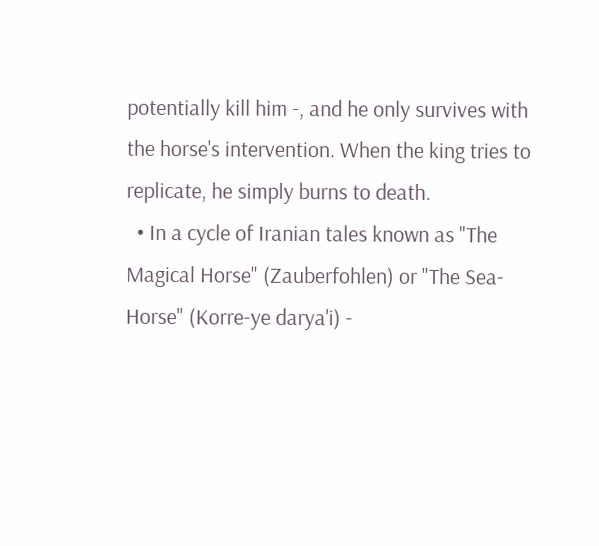potentially kill him -, and he only survives with the horse's intervention. When the king tries to replicate, he simply burns to death.
  • In a cycle of Iranian tales known as "The Magical Horse" (Zauberfohlen) or "The Sea-Horse" (Korre-ye darya'i) -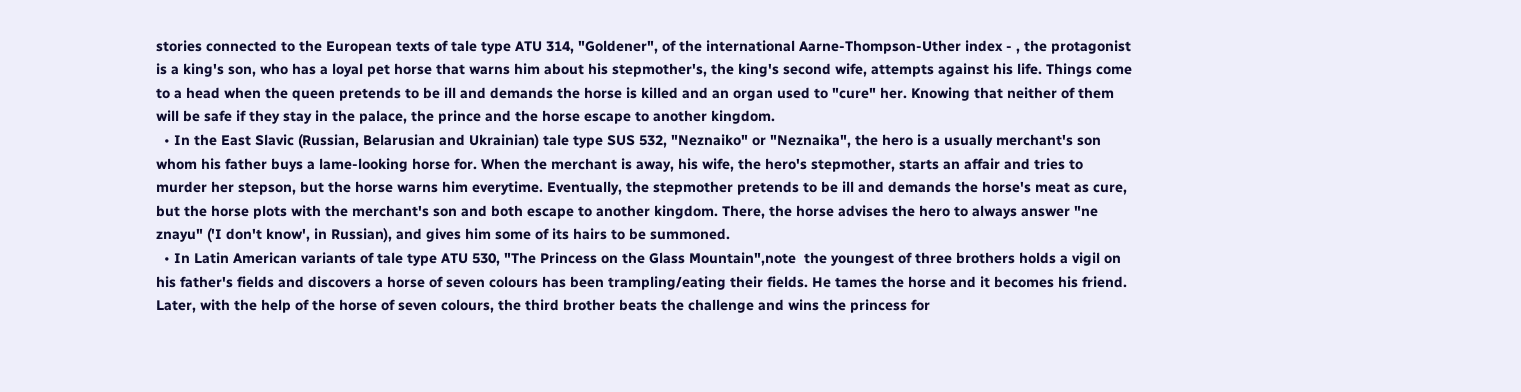stories connected to the European texts of tale type ATU 314, "Goldener", of the international Aarne-Thompson-Uther index - , the protagonist is a king's son, who has a loyal pet horse that warns him about his stepmother's, the king's second wife, attempts against his life. Things come to a head when the queen pretends to be ill and demands the horse is killed and an organ used to "cure" her. Knowing that neither of them will be safe if they stay in the palace, the prince and the horse escape to another kingdom.
  • In the East Slavic (Russian, Belarusian and Ukrainian) tale type SUS 532, "Neznaiko" or "Neznaika", the hero is a usually merchant's son whom his father buys a lame-looking horse for. When the merchant is away, his wife, the hero's stepmother, starts an affair and tries to murder her stepson, but the horse warns him everytime. Eventually, the stepmother pretends to be ill and demands the horse's meat as cure, but the horse plots with the merchant's son and both escape to another kingdom. There, the horse advises the hero to always answer "ne znayu" ('I don't know', in Russian), and gives him some of its hairs to be summoned.
  • In Latin American variants of tale type ATU 530, "The Princess on the Glass Mountain",note  the youngest of three brothers holds a vigil on his father's fields and discovers a horse of seven colours has been trampling/eating their fields. He tames the horse and it becomes his friend. Later, with the help of the horse of seven colours, the third brother beats the challenge and wins the princess for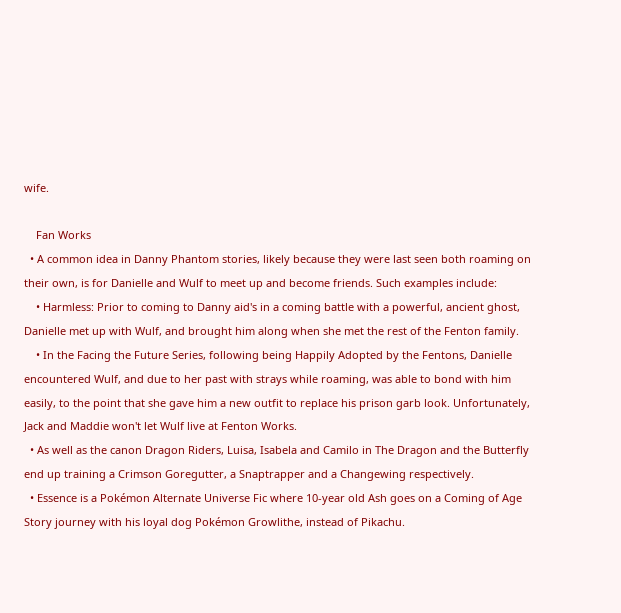wife.

    Fan Works
  • A common idea in Danny Phantom stories, likely because they were last seen both roaming on their own, is for Danielle and Wulf to meet up and become friends. Such examples include:
    • Harmless: Prior to coming to Danny aid's in a coming battle with a powerful, ancient ghost, Danielle met up with Wulf, and brought him along when she met the rest of the Fenton family.
    • In the Facing the Future Series, following being Happily Adopted by the Fentons, Danielle encountered Wulf, and due to her past with strays while roaming, was able to bond with him easily, to the point that she gave him a new outfit to replace his prison garb look. Unfortunately, Jack and Maddie won't let Wulf live at Fenton Works.
  • As well as the canon Dragon Riders, Luisa, Isabela and Camilo in The Dragon and the Butterfly end up training a Crimson Goregutter, a Snaptrapper and a Changewing respectively.
  • Essence is a Pokémon Alternate Universe Fic where 10-year old Ash goes on a Coming of Age Story journey with his loyal dog Pokémon Growlithe, instead of Pikachu.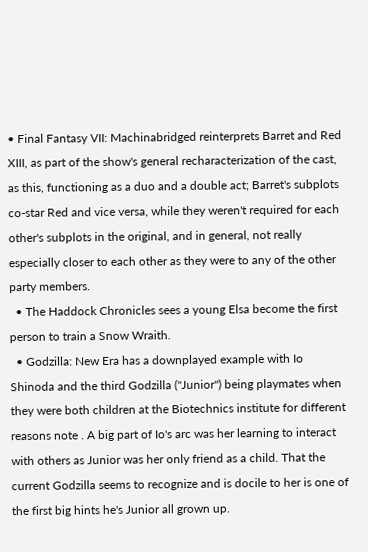• Final Fantasy VII: Machinabridged reinterprets Barret and Red XIII, as part of the show's general recharacterization of the cast, as this, functioning as a duo and a double act; Barret's subplots co-star Red and vice versa, while they weren't required for each other's subplots in the original, and in general, not really especially closer to each other as they were to any of the other party members.
  • The Haddock Chronicles sees a young Elsa become the first person to train a Snow Wraith.
  • Godzilla: New Era has a downplayed example with Io Shinoda and the third Godzilla ("Junior") being playmates when they were both children at the Biotechnics institute for different reasons note . A big part of Io's arc was her learning to interact with others as Junior was her only friend as a child. That the current Godzilla seems to recognize and is docile to her is one of the first big hints he's Junior all grown up.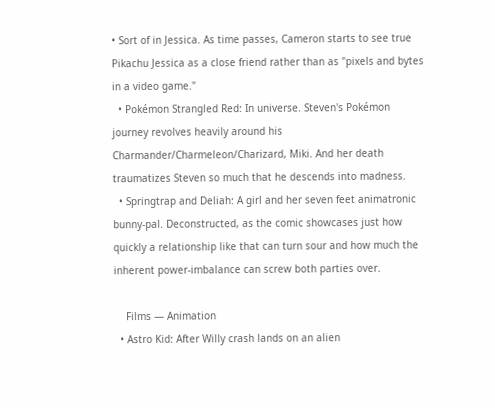• Sort of in Jessica. As time passes, Cameron starts to see true Pikachu Jessica as a close friend rather than as "pixels and bytes in a video game."
  • Pokémon Strangled Red: In universe. Steven's Pokémon journey revolves heavily around his Charmander/Charmeleon/Charizard, Miki. And her death traumatizes Steven so much that he descends into madness.
  • Springtrap and Deliah: A girl and her seven feet animatronic bunny-pal. Deconstructed, as the comic showcases just how quickly a relationship like that can turn sour and how much the inherent power-imbalance can screw both parties over.

    Films — Animation
  • Astro Kid: After Willy crash lands on an alien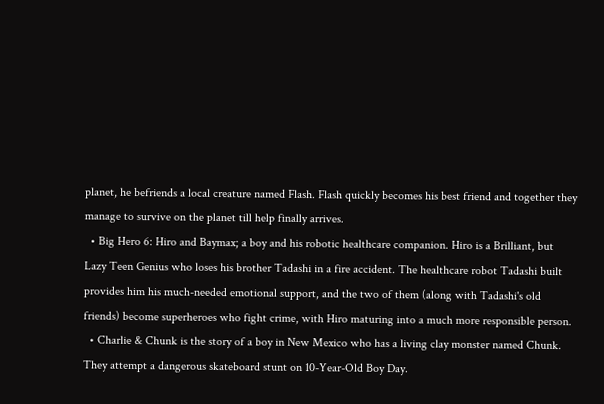planet, he befriends a local creature named Flash. Flash quickly becomes his best friend and together they manage to survive on the planet till help finally arrives.
  • Big Hero 6: Hiro and Baymax; a boy and his robotic healthcare companion. Hiro is a Brilliant, but Lazy Teen Genius who loses his brother Tadashi in a fire accident. The healthcare robot Tadashi built provides him his much-needed emotional support, and the two of them (along with Tadashi's old friends) become superheroes who fight crime, with Hiro maturing into a much more responsible person.
  • Charlie & Chunk is the story of a boy in New Mexico who has a living clay monster named Chunk. They attempt a dangerous skateboard stunt on 10-Year-Old Boy Day.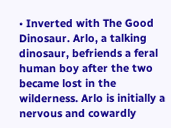• Inverted with The Good Dinosaur. Arlo, a talking dinosaur, befriends a feral human boy after the two became lost in the wilderness. Arlo is initially a nervous and cowardly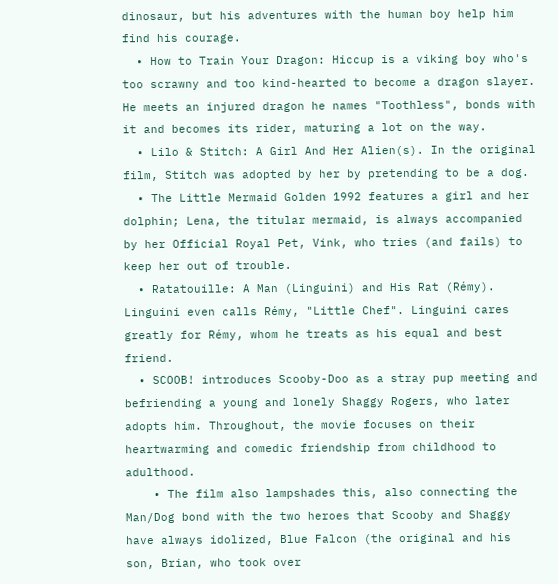dinosaur, but his adventures with the human boy help him find his courage.
  • How to Train Your Dragon: Hiccup is a viking boy who's too scrawny and too kind-hearted to become a dragon slayer. He meets an injured dragon he names "Toothless", bonds with it and becomes its rider, maturing a lot on the way.
  • Lilo & Stitch: A Girl And Her Alien(s). In the original film, Stitch was adopted by her by pretending to be a dog.
  • The Little Mermaid Golden 1992 features a girl and her dolphin; Lena, the titular mermaid, is always accompanied by her Official Royal Pet, Vink, who tries (and fails) to keep her out of trouble.
  • Ratatouille: A Man (Linguini) and His Rat (Rémy). Linguini even calls Rémy, "Little Chef". Linguini cares greatly for Rémy, whom he treats as his equal and best friend.
  • SCOOB! introduces Scooby-Doo as a stray pup meeting and befriending a young and lonely Shaggy Rogers, who later adopts him. Throughout, the movie focuses on their heartwarming and comedic friendship from childhood to adulthood.
    • The film also lampshades this, also connecting the Man/Dog bond with the two heroes that Scooby and Shaggy have always idolized, Blue Falcon (the original and his son, Brian, who took over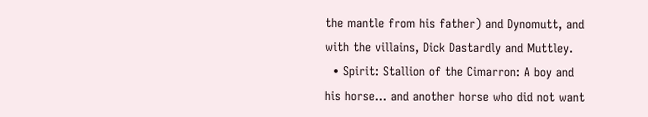the mantle from his father) and Dynomutt, and with the villains, Dick Dastardly and Muttley.
  • Spirit: Stallion of the Cimarron: A boy and his horse... and another horse who did not want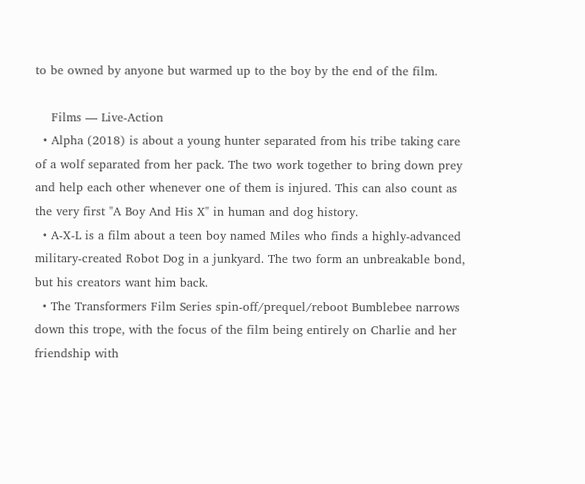to be owned by anyone but warmed up to the boy by the end of the film.

    Films — Live-Action
  • Alpha (2018) is about a young hunter separated from his tribe taking care of a wolf separated from her pack. The two work together to bring down prey and help each other whenever one of them is injured. This can also count as the very first "A Boy And His X" in human and dog history.
  • A-X-L is a film about a teen boy named Miles who finds a highly-advanced military-created Robot Dog in a junkyard. The two form an unbreakable bond, but his creators want him back.
  • The Transformers Film Series spin-off/prequel/reboot Bumblebee narrows down this trope, with the focus of the film being entirely on Charlie and her friendship with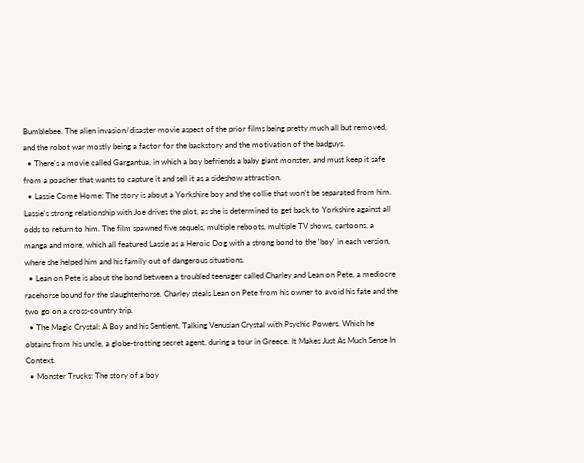Bumblebee. The alien invasion/disaster movie aspect of the prior films being pretty much all but removed, and the robot war mostly being a factor for the backstory and the motivation of the badguys.
  • There's a movie called Gargantua, in which a boy befriends a baby giant monster, and must keep it safe from a poacher that wants to capture it and sell it as a sideshow attraction.
  • Lassie Come Home: The story is about a Yorkshire boy and the collie that won't be separated from him. Lassie's strong relationship with Joe drives the plot, as she is determined to get back to Yorkshire against all odds to return to him. The film spawned five sequels, multiple reboots, multiple TV shows, cartoons, a manga and more, which all featured Lassie as a Heroic Dog with a strong bond to the 'boy' in each version, where she helped him and his family out of dangerous situations.
  • Lean on Pete is about the bond between a troubled teenager called Charley and Lean on Pete, a mediocre racehorse bound for the slaughterhorse. Charley steals Lean on Pete from his owner to avoid his fate and the two go on a cross-country trip.
  • The Magic Crystal: A Boy and his Sentient, Talking Venusian Crystal with Psychic Powers. Which he obtains from his uncle, a globe-trotting secret agent, during a tour in Greece. It Makes Just As Much Sense In Context.
  • Monster Trucks: The story of a boy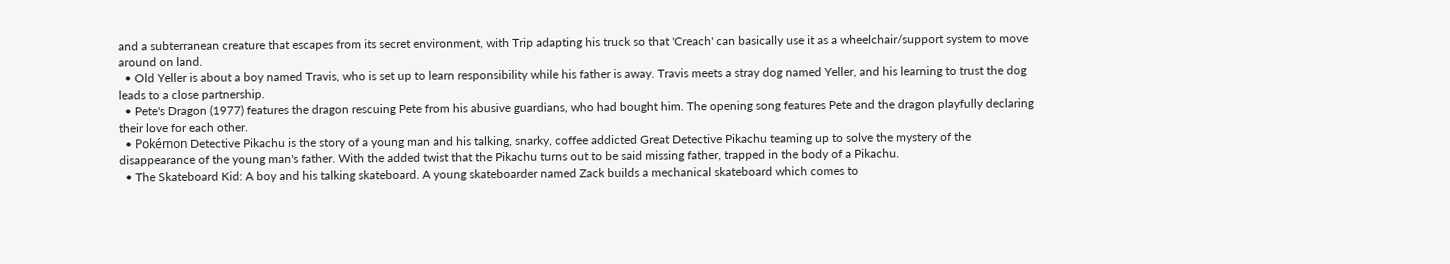and a subterranean creature that escapes from its secret environment, with Trip adapting his truck so that 'Creach' can basically use it as a wheelchair/support system to move around on land.
  • Old Yeller is about a boy named Travis, who is set up to learn responsibility while his father is away. Travis meets a stray dog named Yeller, and his learning to trust the dog leads to a close partnership.
  • Pete's Dragon (1977) features the dragon rescuing Pete from his abusive guardians, who had bought him. The opening song features Pete and the dragon playfully declaring their love for each other.
  • Pokémon Detective Pikachu is the story of a young man and his talking, snarky, coffee addicted Great Detective Pikachu teaming up to solve the mystery of the disappearance of the young man's father. With the added twist that the Pikachu turns out to be said missing father, trapped in the body of a Pikachu.
  • The Skateboard Kid: A boy and his talking skateboard. A young skateboarder named Zack builds a mechanical skateboard which comes to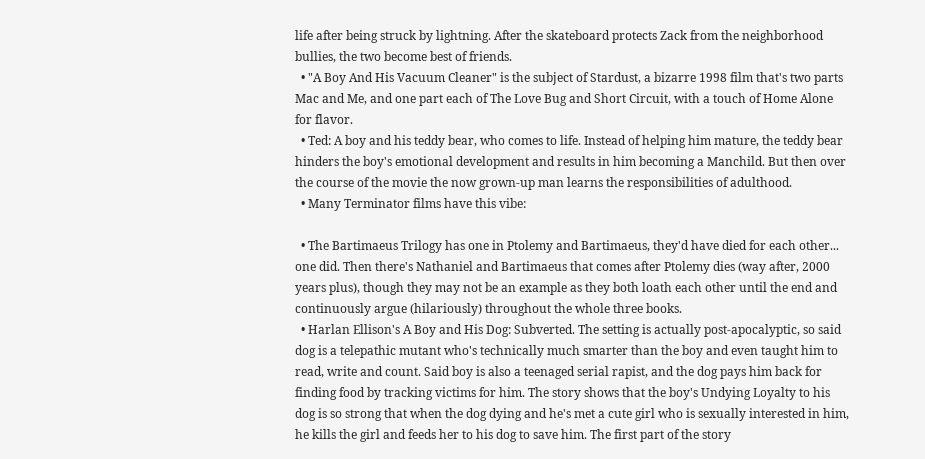life after being struck by lightning. After the skateboard protects Zack from the neighborhood bullies, the two become best of friends.
  • "A Boy And His Vacuum Cleaner" is the subject of Stardust, a bizarre 1998 film that's two parts Mac and Me, and one part each of The Love Bug and Short Circuit, with a touch of Home Alone for flavor.
  • Ted: A boy and his teddy bear, who comes to life. Instead of helping him mature, the teddy bear hinders the boy's emotional development and results in him becoming a Manchild. But then over the course of the movie the now grown-up man learns the responsibilities of adulthood.
  • Many Terminator films have this vibe:

  • The Bartimaeus Trilogy has one in Ptolemy and Bartimaeus, they'd have died for each other... one did. Then there's Nathaniel and Bartimaeus that comes after Ptolemy dies (way after, 2000 years plus), though they may not be an example as they both loath each other until the end and continuously argue (hilariously) throughout the whole three books.
  • Harlan Ellison's A Boy and His Dog: Subverted. The setting is actually post-apocalyptic, so said dog is a telepathic mutant who's technically much smarter than the boy and even taught him to read, write and count. Said boy is also a teenaged serial rapist, and the dog pays him back for finding food by tracking victims for him. The story shows that the boy's Undying Loyalty to his dog is so strong that when the dog dying and he's met a cute girl who is sexually interested in him, he kills the girl and feeds her to his dog to save him. The first part of the story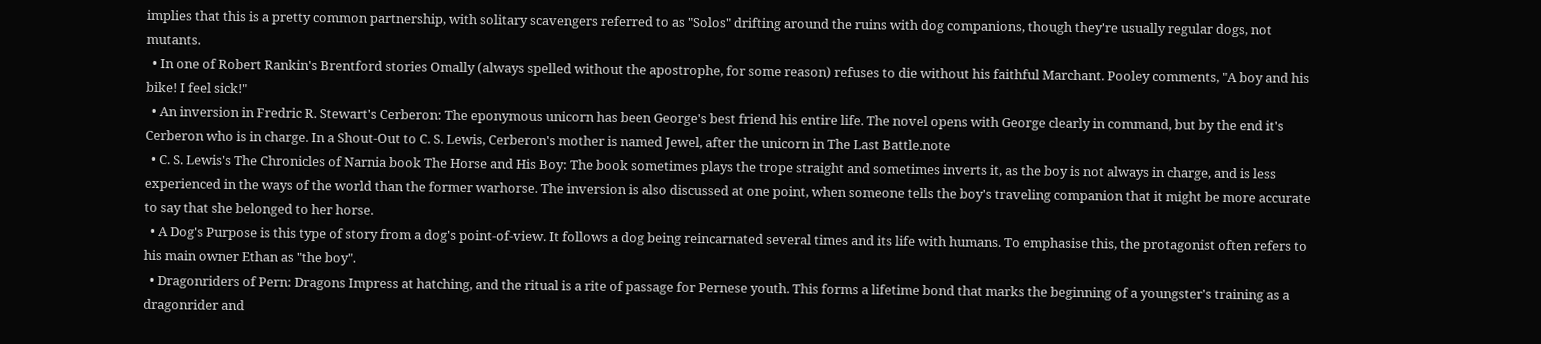implies that this is a pretty common partnership, with solitary scavengers referred to as "Solos" drifting around the ruins with dog companions, though they're usually regular dogs, not mutants.
  • In one of Robert Rankin's Brentford stories Omally (always spelled without the apostrophe, for some reason) refuses to die without his faithful Marchant. Pooley comments, "A boy and his bike! I feel sick!"
  • An inversion in Fredric R. Stewart's Cerberon: The eponymous unicorn has been George's best friend his entire life. The novel opens with George clearly in command, but by the end it's Cerberon who is in charge. In a Shout-Out to C. S. Lewis, Cerberon's mother is named Jewel, after the unicorn in The Last Battle.note
  • C. S. Lewis's The Chronicles of Narnia book The Horse and His Boy: The book sometimes plays the trope straight and sometimes inverts it, as the boy is not always in charge, and is less experienced in the ways of the world than the former warhorse. The inversion is also discussed at one point, when someone tells the boy's traveling companion that it might be more accurate to say that she belonged to her horse.
  • A Dog's Purpose is this type of story from a dog's point-of-view. It follows a dog being reincarnated several times and its life with humans. To emphasise this, the protagonist often refers to his main owner Ethan as "the boy".
  • Dragonriders of Pern: Dragons Impress at hatching, and the ritual is a rite of passage for Pernese youth. This forms a lifetime bond that marks the beginning of a youngster's training as a dragonrider and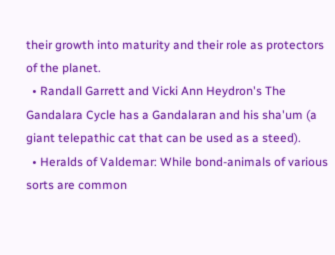their growth into maturity and their role as protectors of the planet.
  • Randall Garrett and Vicki Ann Heydron's The Gandalara Cycle has a Gandalaran and his sha'um (a giant telepathic cat that can be used as a steed).
  • Heralds of Valdemar: While bond-animals of various sorts are common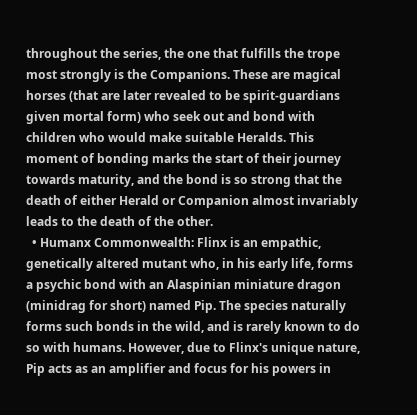throughout the series, the one that fulfills the trope most strongly is the Companions. These are magical horses (that are later revealed to be spirit-guardians given mortal form) who seek out and bond with children who would make suitable Heralds. This moment of bonding marks the start of their journey towards maturity, and the bond is so strong that the death of either Herald or Companion almost invariably leads to the death of the other.
  • Humanx Commonwealth: Flinx is an empathic, genetically altered mutant who, in his early life, forms a psychic bond with an Alaspinian miniature dragon (minidrag for short) named Pip. The species naturally forms such bonds in the wild, and is rarely known to do so with humans. However, due to Flinx's unique nature, Pip acts as an amplifier and focus for his powers in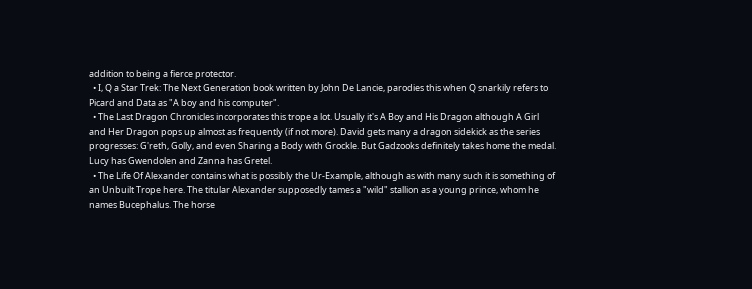addition to being a fierce protector.
  • I, Q a Star Trek: The Next Generation book written by John De Lancie, parodies this when Q snarkily refers to Picard and Data as "A boy and his computer".
  • The Last Dragon Chronicles incorporates this trope a lot. Usually it's A Boy and His Dragon although A Girl and Her Dragon pops up almost as frequently (if not more). David gets many a dragon sidekick as the series progresses: G'reth, Golly, and even Sharing a Body with Grockle. But Gadzooks definitely takes home the medal. Lucy has Gwendolen and Zanna has Gretel.
  • The Life Of Alexander contains what is possibly the Ur-Example, although as with many such it is something of an Unbuilt Trope here. The titular Alexander supposedly tames a "wild" stallion as a young prince, whom he names Bucephalus. The horse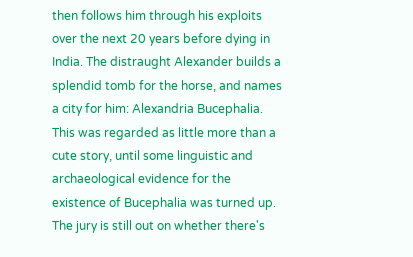then follows him through his exploits over the next 20 years before dying in India. The distraught Alexander builds a splendid tomb for the horse, and names a city for him: Alexandria Bucephalia. This was regarded as little more than a cute story, until some linguistic and archaeological evidence for the existence of Bucephalia was turned up. The jury is still out on whether there's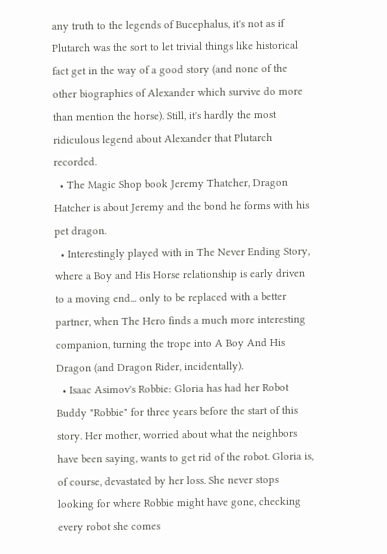any truth to the legends of Bucephalus, it's not as if Plutarch was the sort to let trivial things like historical fact get in the way of a good story (and none of the other biographies of Alexander which survive do more than mention the horse). Still, it's hardly the most ridiculous legend about Alexander that Plutarch recorded.
  • The Magic Shop book Jeremy Thatcher, Dragon Hatcher is about Jeremy and the bond he forms with his pet dragon.
  • Interestingly played with in The Never Ending Story, where a Boy and His Horse relationship is early driven to a moving end... only to be replaced with a better partner, when The Hero finds a much more interesting companion, turning the trope into A Boy And His Dragon (and Dragon Rider, incidentally).
  • Isaac Asimov's Robbie: Gloria has had her Robot Buddy "Robbie" for three years before the start of this story. Her mother, worried about what the neighbors have been saying, wants to get rid of the robot. Gloria is, of course, devastated by her loss. She never stops looking for where Robbie might have gone, checking every robot she comes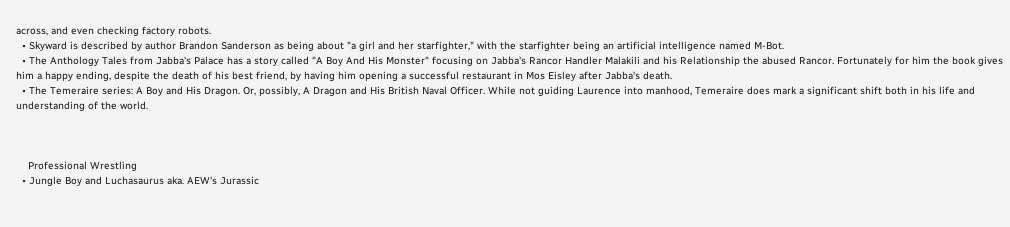across, and even checking factory robots.
  • Skyward is described by author Brandon Sanderson as being about "a girl and her starfighter," with the starfighter being an artificial intelligence named M-Bot.
  • The Anthology Tales from Jabba's Palace has a story called "A Boy And His Monster" focusing on Jabba's Rancor Handler Malakili and his Relationship the abused Rancor. Fortunately for him the book gives him a happy ending, despite the death of his best friend, by having him opening a successful restaurant in Mos Eisley after Jabba's death.
  • The Temeraire series: A Boy and His Dragon. Or, possibly, A Dragon and His British Naval Officer. While not guiding Laurence into manhood, Temeraire does mark a significant shift both in his life and understanding of the world.



    Professional Wrestling
  • Jungle Boy and Luchasaurus aka. AEW's Jurassic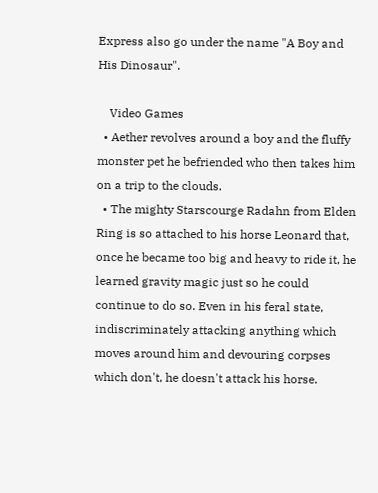Express also go under the name "A Boy and His Dinosaur".

    Video Games
  • Aether revolves around a boy and the fluffy monster pet he befriended who then takes him on a trip to the clouds.
  • The mighty Starscourge Radahn from Elden Ring is so attached to his horse Leonard that, once he became too big and heavy to ride it, he learned gravity magic just so he could continue to do so. Even in his feral state, indiscriminately attacking anything which moves around him and devouring corpses which don't, he doesn't attack his horse.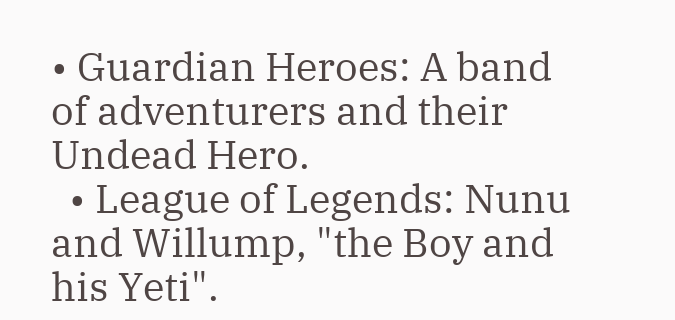• Guardian Heroes: A band of adventurers and their Undead Hero.
  • League of Legends: Nunu and Willump, "the Boy and his Yeti".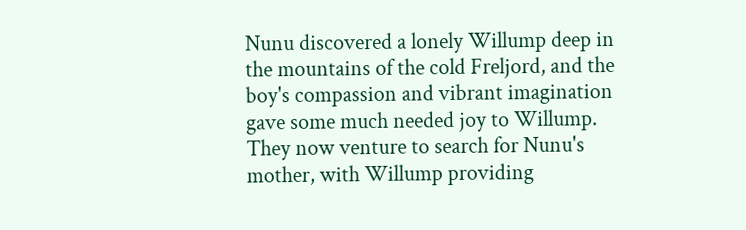Nunu discovered a lonely Willump deep in the mountains of the cold Freljord, and the boy's compassion and vibrant imagination gave some much needed joy to Willump. They now venture to search for Nunu's mother, with Willump providing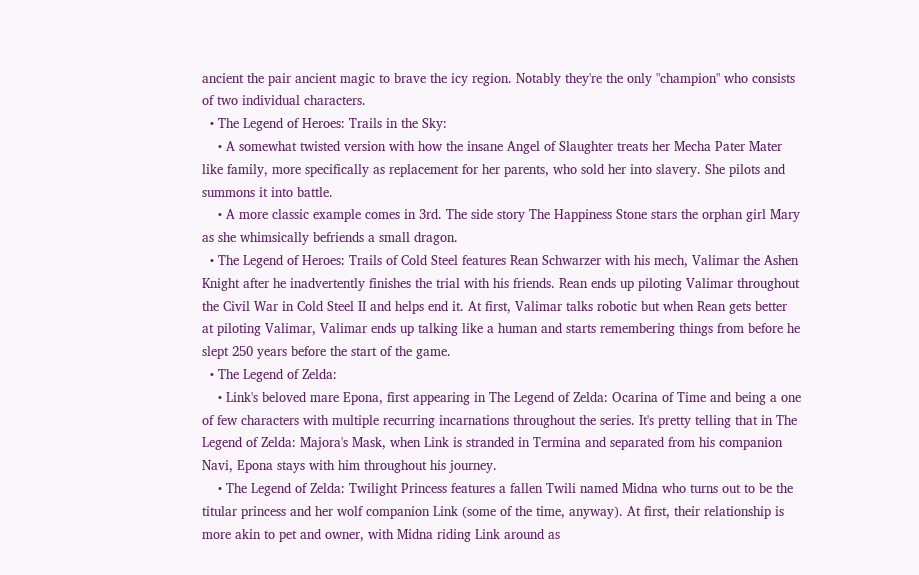ancient the pair ancient magic to brave the icy region. Notably they're the only "champion" who consists of two individual characters.
  • The Legend of Heroes: Trails in the Sky:
    • A somewhat twisted version with how the insane Angel of Slaughter treats her Mecha Pater Mater like family, more specifically as replacement for her parents, who sold her into slavery. She pilots and summons it into battle.
    • A more classic example comes in 3rd. The side story The Happiness Stone stars the orphan girl Mary as she whimsically befriends a small dragon.
  • The Legend of Heroes: Trails of Cold Steel features Rean Schwarzer with his mech, Valimar the Ashen Knight after he inadvertently finishes the trial with his friends. Rean ends up piloting Valimar throughout the Civil War in Cold Steel II and helps end it. At first, Valimar talks robotic but when Rean gets better at piloting Valimar, Valimar ends up talking like a human and starts remembering things from before he slept 250 years before the start of the game.
  • The Legend of Zelda:
    • Link's beloved mare Epona, first appearing in The Legend of Zelda: Ocarina of Time and being a one of few characters with multiple recurring incarnations throughout the series. It's pretty telling that in The Legend of Zelda: Majora's Mask, when Link is stranded in Termina and separated from his companion Navi, Epona stays with him throughout his journey.
    • The Legend of Zelda: Twilight Princess features a fallen Twili named Midna who turns out to be the titular princess and her wolf companion Link (some of the time, anyway). At first, their relationship is more akin to pet and owner, with Midna riding Link around as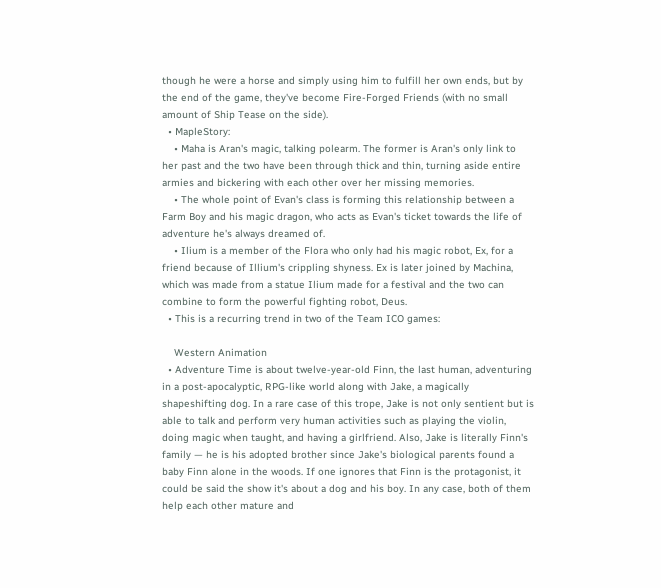though he were a horse and simply using him to fulfill her own ends, but by the end of the game, they've become Fire-Forged Friends (with no small amount of Ship Tease on the side).
  • MapleStory:
    • Maha is Aran's magic, talking polearm. The former is Aran's only link to her past and the two have been through thick and thin, turning aside entire armies and bickering with each other over her missing memories.
    • The whole point of Evan's class is forming this relationship between a Farm Boy and his magic dragon, who acts as Evan's ticket towards the life of adventure he's always dreamed of.
    • Ilium is a member of the Flora who only had his magic robot, Ex, for a friend because of Illium's crippling shyness. Ex is later joined by Machina, which was made from a statue Ilium made for a festival and the two can combine to form the powerful fighting robot, Deus.
  • This is a recurring trend in two of the Team ICO games:

    Western Animation
  • Adventure Time is about twelve-year-old Finn, the last human, adventuring in a post-apocalyptic, RPG-like world along with Jake, a magically shapeshifting dog. In a rare case of this trope, Jake is not only sentient but is able to talk and perform very human activities such as playing the violin, doing magic when taught, and having a girlfriend. Also, Jake is literally Finn's family — he is his adopted brother since Jake's biological parents found a baby Finn alone in the woods. If one ignores that Finn is the protagonist, it could be said the show it's about a dog and his boy. In any case, both of them help each other mature and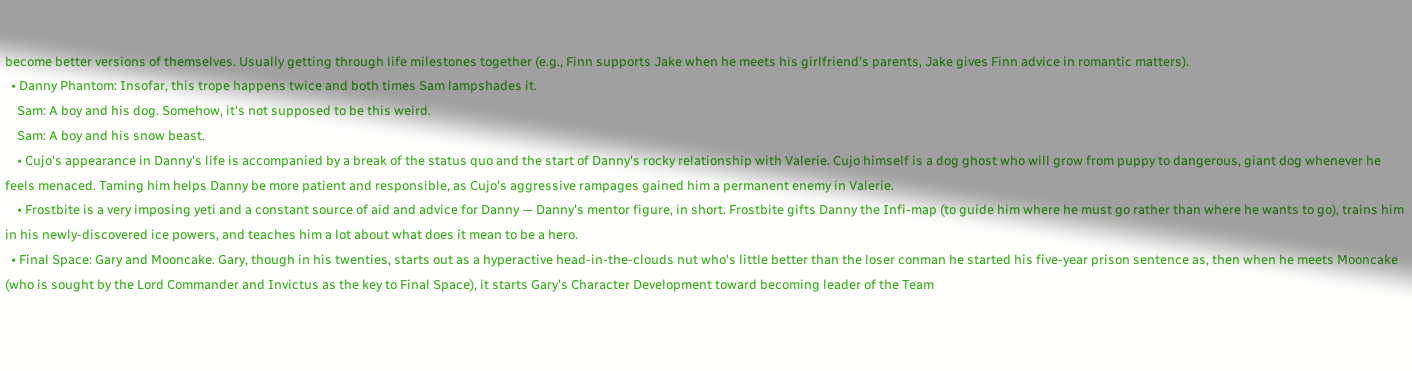become better versions of themselves. Usually getting through life milestones together (e.g., Finn supports Jake when he meets his girlfriend's parents, Jake gives Finn advice in romantic matters).
  • Danny Phantom: Insofar, this trope happens twice and both times Sam lampshades it.
    Sam: A boy and his dog. Somehow, it's not supposed to be this weird.
    Sam: A boy and his snow beast.
    • Cujo's appearance in Danny's life is accompanied by a break of the status quo and the start of Danny's rocky relationship with Valerie. Cujo himself is a dog ghost who will grow from puppy to dangerous, giant dog whenever he feels menaced. Taming him helps Danny be more patient and responsible, as Cujo's aggressive rampages gained him a permanent enemy in Valerie.
    • Frostbite is a very imposing yeti and a constant source of aid and advice for Danny — Danny's mentor figure, in short. Frostbite gifts Danny the Infi-map (to guide him where he must go rather than where he wants to go), trains him in his newly-discovered ice powers, and teaches him a lot about what does it mean to be a hero.
  • Final Space: Gary and Mooncake. Gary, though in his twenties, starts out as a hyperactive head-in-the-clouds nut who's little better than the loser conman he started his five-year prison sentence as, then when he meets Mooncake (who is sought by the Lord Commander and Invictus as the key to Final Space), it starts Gary's Character Development toward becoming leader of the Team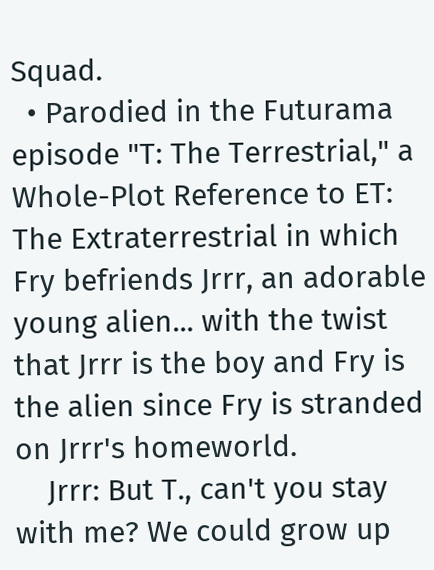Squad.
  • Parodied in the Futurama episode "T: The Terrestrial," a Whole-Plot Reference to ET: The Extraterrestrial in which Fry befriends Jrrr, an adorable young alien... with the twist that Jrrr is the boy and Fry is the alien since Fry is stranded on Jrrr's homeworld.
    Jrrr: But T., can't you stay with me? We could grow up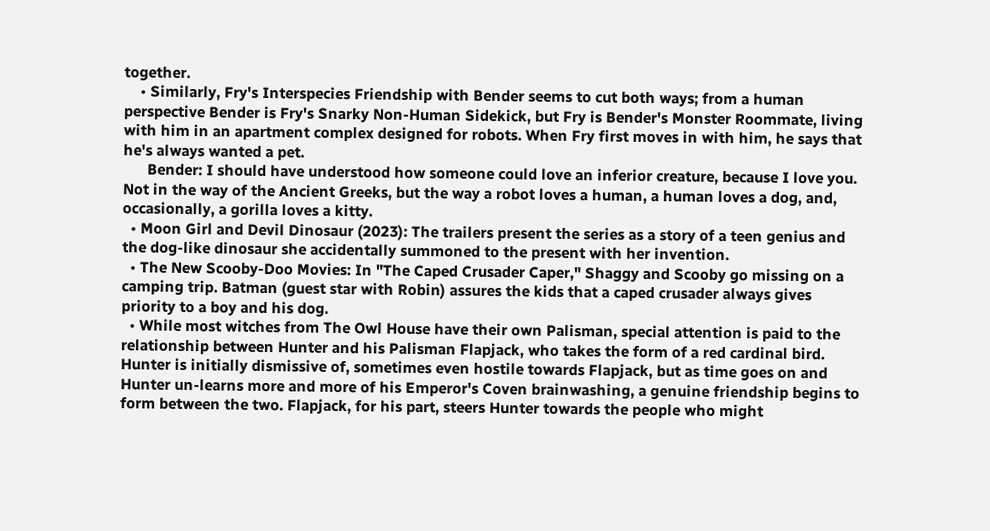together.
    • Similarly, Fry's Interspecies Friendship with Bender seems to cut both ways; from a human perspective Bender is Fry's Snarky Non-Human Sidekick, but Fry is Bender's Monster Roommate, living with him in an apartment complex designed for robots. When Fry first moves in with him, he says that he's always wanted a pet.
      Bender: I should have understood how someone could love an inferior creature, because I love you. Not in the way of the Ancient Greeks, but the way a robot loves a human, a human loves a dog, and, occasionally, a gorilla loves a kitty.
  • Moon Girl and Devil Dinosaur (2023): The trailers present the series as a story of a teen genius and the dog-like dinosaur she accidentally summoned to the present with her invention.
  • The New Scooby-Doo Movies: In "The Caped Crusader Caper," Shaggy and Scooby go missing on a camping trip. Batman (guest star with Robin) assures the kids that a caped crusader always gives priority to a boy and his dog.
  • While most witches from The Owl House have their own Palisman, special attention is paid to the relationship between Hunter and his Palisman Flapjack, who takes the form of a red cardinal bird. Hunter is initially dismissive of, sometimes even hostile towards Flapjack, but as time goes on and Hunter un-learns more and more of his Emperor's Coven brainwashing, a genuine friendship begins to form between the two. Flapjack, for his part, steers Hunter towards the people who might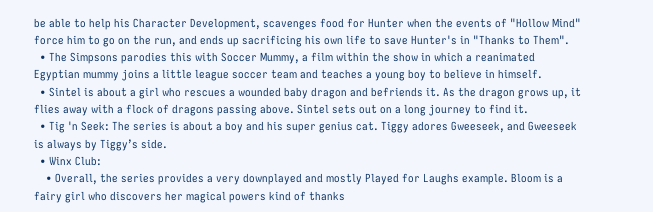be able to help his Character Development, scavenges food for Hunter when the events of "Hollow Mind" force him to go on the run, and ends up sacrificing his own life to save Hunter's in "Thanks to Them".
  • The Simpsons parodies this with Soccer Mummy, a film within the show in which a reanimated Egyptian mummy joins a little league soccer team and teaches a young boy to believe in himself.
  • Sintel is about a girl who rescues a wounded baby dragon and befriends it. As the dragon grows up, it flies away with a flock of dragons passing above. Sintel sets out on a long journey to find it.
  • Tig 'n Seek: The series is about a boy and his super genius cat. Tiggy adores Gweeseek, and Gweeseek is always by Tiggy’s side.
  • Winx Club:
    • Overall, the series provides a very downplayed and mostly Played for Laughs example. Bloom is a fairy girl who discovers her magical powers kind of thanks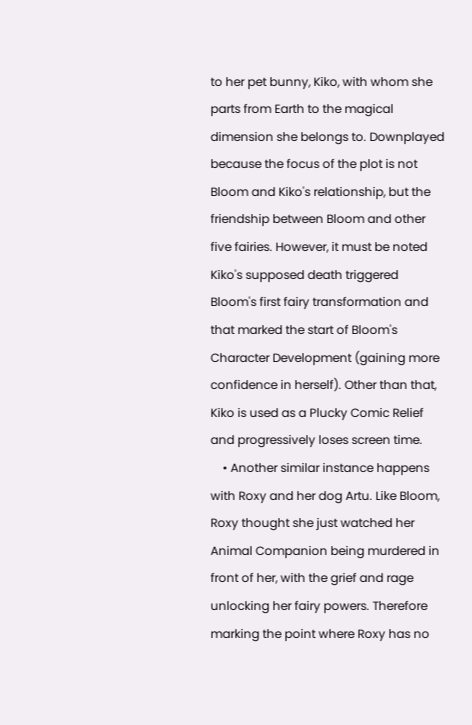to her pet bunny, Kiko, with whom she parts from Earth to the magical dimension she belongs to. Downplayed because the focus of the plot is not Bloom and Kiko's relationship, but the friendship between Bloom and other five fairies. However, it must be noted Kiko's supposed death triggered Bloom's first fairy transformation and that marked the start of Bloom's Character Development (gaining more confidence in herself). Other than that, Kiko is used as a Plucky Comic Relief and progressively loses screen time.
    • Another similar instance happens with Roxy and her dog Artu. Like Bloom, Roxy thought she just watched her Animal Companion being murdered in front of her, with the grief and rage unlocking her fairy powers. Therefore marking the point where Roxy has no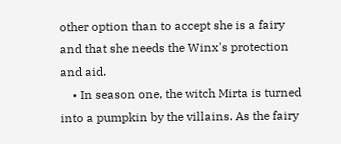other option than to accept she is a fairy and that she needs the Winx's protection and aid.
    • In season one, the witch Mirta is turned into a pumpkin by the villains. As the fairy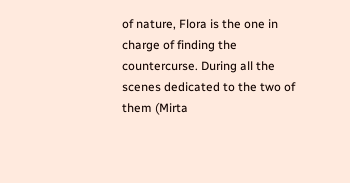of nature, Flora is the one in charge of finding the countercurse. During all the scenes dedicated to the two of them (Mirta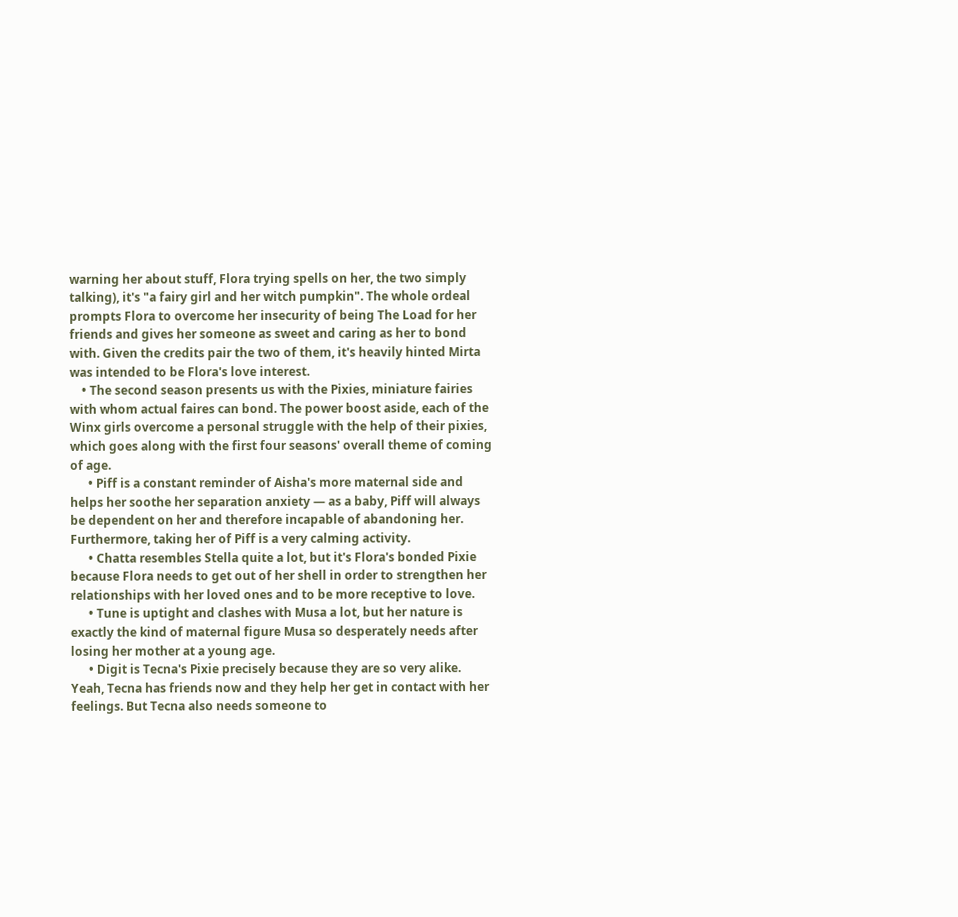warning her about stuff, Flora trying spells on her, the two simply talking), it's "a fairy girl and her witch pumpkin". The whole ordeal prompts Flora to overcome her insecurity of being The Load for her friends and gives her someone as sweet and caring as her to bond with. Given the credits pair the two of them, it's heavily hinted Mirta was intended to be Flora's love interest.
    • The second season presents us with the Pixies, miniature fairies with whom actual faires can bond. The power boost aside, each of the Winx girls overcome a personal struggle with the help of their pixies, which goes along with the first four seasons' overall theme of coming of age.
      • Piff is a constant reminder of Aisha's more maternal side and helps her soothe her separation anxiety — as a baby, Piff will always be dependent on her and therefore incapable of abandoning her. Furthermore, taking her of Piff is a very calming activity.
      • Chatta resembles Stella quite a lot, but it's Flora's bonded Pixie because Flora needs to get out of her shell in order to strengthen her relationships with her loved ones and to be more receptive to love.
      • Tune is uptight and clashes with Musa a lot, but her nature is exactly the kind of maternal figure Musa so desperately needs after losing her mother at a young age.
      • Digit is Tecna's Pixie precisely because they are so very alike. Yeah, Tecna has friends now and they help her get in contact with her feelings. But Tecna also needs someone to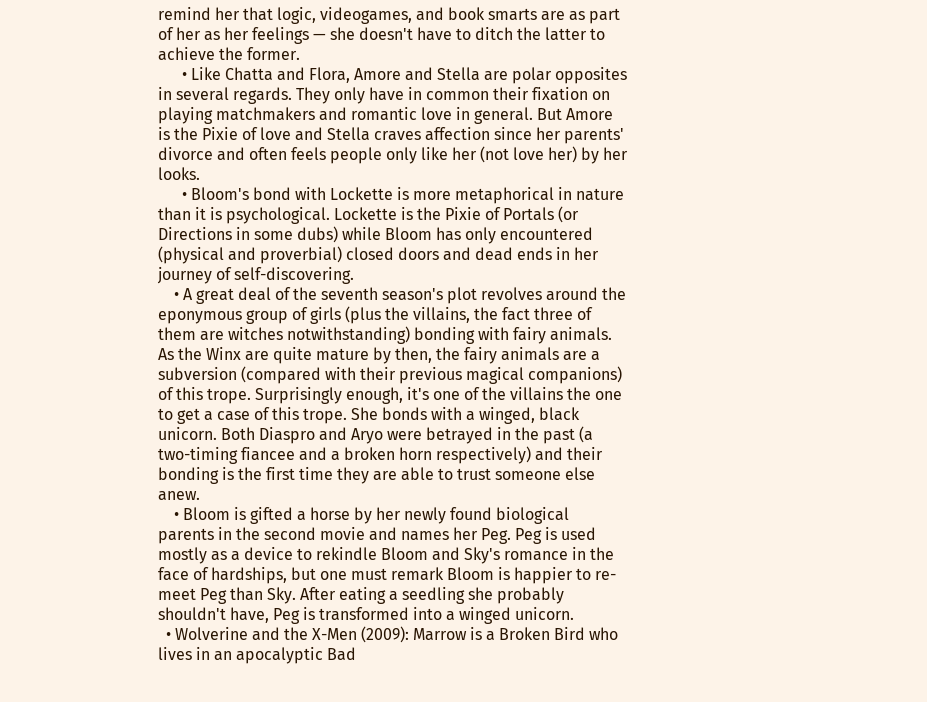remind her that logic, videogames, and book smarts are as part of her as her feelings — she doesn't have to ditch the latter to achieve the former.
      • Like Chatta and Flora, Amore and Stella are polar opposites in several regards. They only have in common their fixation on playing matchmakers and romantic love in general. But Amore is the Pixie of love and Stella craves affection since her parents' divorce and often feels people only like her (not love her) by her looks.
      • Bloom's bond with Lockette is more metaphorical in nature than it is psychological. Lockette is the Pixie of Portals (or Directions in some dubs) while Bloom has only encountered (physical and proverbial) closed doors and dead ends in her journey of self-discovering.
    • A great deal of the seventh season's plot revolves around the eponymous group of girls (plus the villains, the fact three of them are witches notwithstanding) bonding with fairy animals. As the Winx are quite mature by then, the fairy animals are a subversion (compared with their previous magical companions) of this trope. Surprisingly enough, it's one of the villains the one to get a case of this trope. She bonds with a winged, black unicorn. Both Diaspro and Aryo were betrayed in the past (a two-timing fiancee and a broken horn respectively) and their bonding is the first time they are able to trust someone else anew.
    • Bloom is gifted a horse by her newly found biological parents in the second movie and names her Peg. Peg is used mostly as a device to rekindle Bloom and Sky's romance in the face of hardships, but one must remark Bloom is happier to re-meet Peg than Sky. After eating a seedling she probably shouldn't have, Peg is transformed into a winged unicorn.
  • Wolverine and the X-Men (2009): Marrow is a Broken Bird who lives in an apocalyptic Bad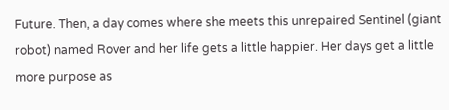Future. Then, a day comes where she meets this unrepaired Sentinel (giant robot) named Rover and her life gets a little happier. Her days get a little more purpose as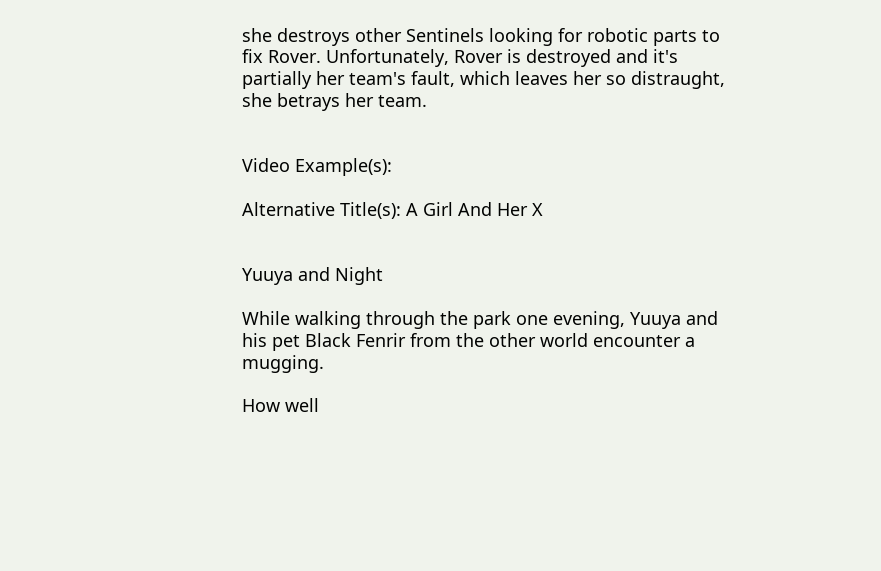she destroys other Sentinels looking for robotic parts to fix Rover. Unfortunately, Rover is destroyed and it's partially her team's fault, which leaves her so distraught, she betrays her team.


Video Example(s):

Alternative Title(s): A Girl And Her X


Yuuya and Night

While walking through the park one evening, Yuuya and his pet Black Fenrir from the other world encounter a mugging.

How well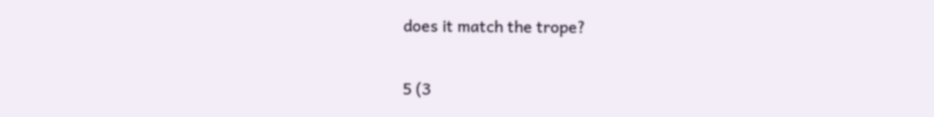does it match the trope?

5 (3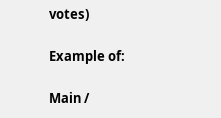votes)

Example of:

Main /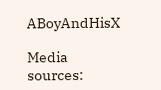ABoyAndHisX

Media sources: